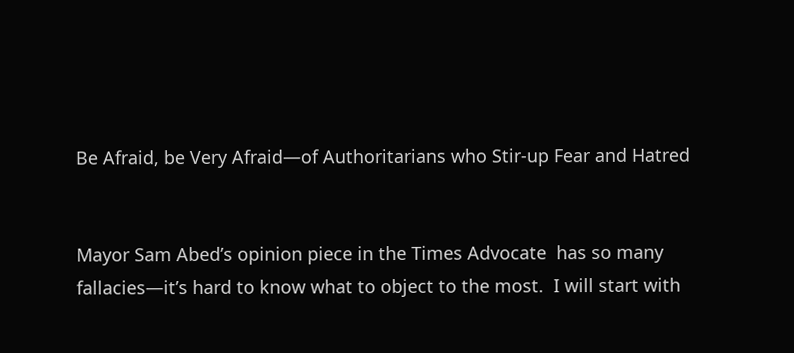Be Afraid, be Very Afraid—of Authoritarians who Stir-up Fear and Hatred


Mayor Sam Abed’s opinion piece in the Times Advocate  has so many fallacies—it’s hard to know what to object to the most.  I will start with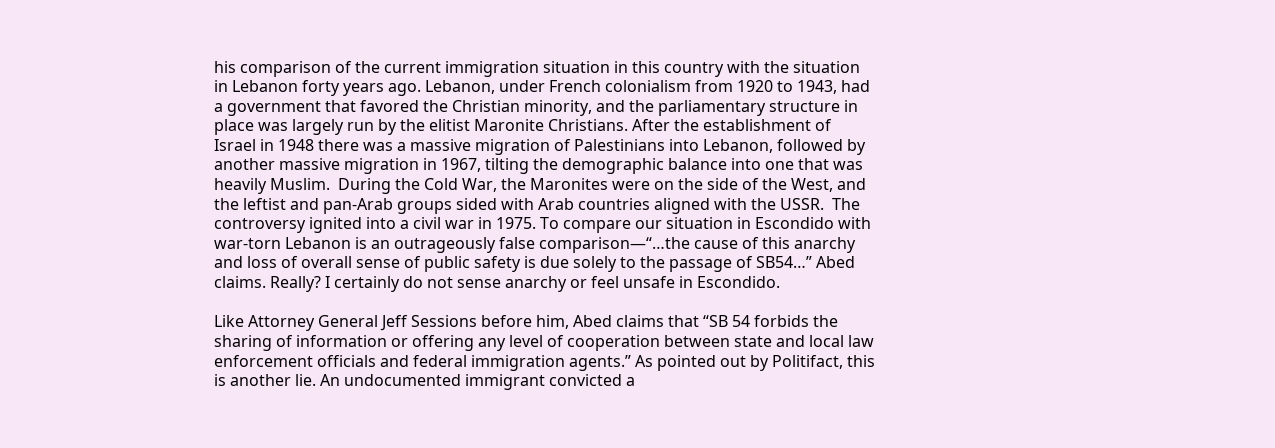his comparison of the current immigration situation in this country with the situation in Lebanon forty years ago. Lebanon, under French colonialism from 1920 to 1943, had a government that favored the Christian minority, and the parliamentary structure in place was largely run by the elitist Maronite Christians. After the establishment of Israel in 1948 there was a massive migration of Palestinians into Lebanon, followed by another massive migration in 1967, tilting the demographic balance into one that was heavily Muslim.  During the Cold War, the Maronites were on the side of the West, and the leftist and pan-Arab groups sided with Arab countries aligned with the USSR.  The controversy ignited into a civil war in 1975. To compare our situation in Escondido with war-torn Lebanon is an outrageously false comparison—“…the cause of this anarchy and loss of overall sense of public safety is due solely to the passage of SB54…” Abed claims. Really? I certainly do not sense anarchy or feel unsafe in Escondido.

Like Attorney General Jeff Sessions before him, Abed claims that “SB 54 forbids the sharing of information or offering any level of cooperation between state and local law enforcement officials and federal immigration agents.” As pointed out by Politifact, this is another lie. An undocumented immigrant convicted a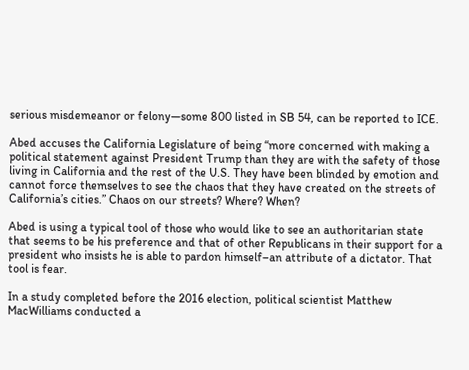serious misdemeanor or felony—some 800 listed in SB 54, can be reported to ICE.

Abed accuses the California Legislature of being “more concerned with making a political statement against President Trump than they are with the safety of those living in California and the rest of the U.S. They have been blinded by emotion and cannot force themselves to see the chaos that they have created on the streets of California’s cities.” Chaos on our streets? Where? When?

Abed is using a typical tool of those who would like to see an authoritarian state that seems to be his preference and that of other Republicans in their support for a president who insists he is able to pardon himself–an attribute of a dictator. That tool is fear.

In a study completed before the 2016 election, political scientist Matthew MacWilliams conducted a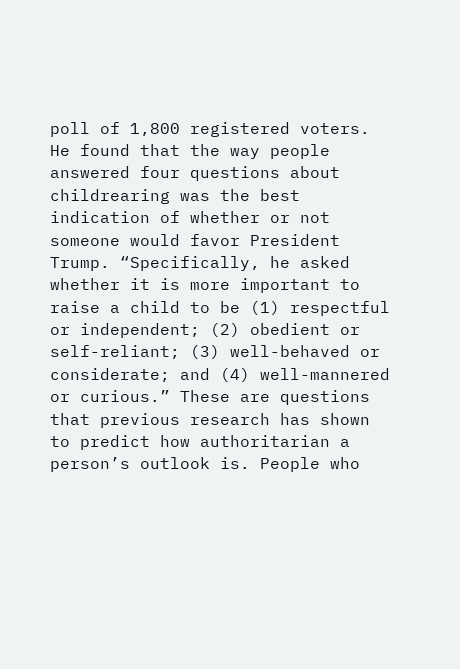poll of 1,800 registered voters. He found that the way people answered four questions about childrearing was the best indication of whether or not someone would favor President Trump. “Specifically, he asked whether it is more important to raise a child to be (1) respectful or independent; (2) obedient or self-reliant; (3) well-behaved or considerate; and (4) well-mannered or curious.” These are questions that previous research has shown to predict how authoritarian a person’s outlook is. People who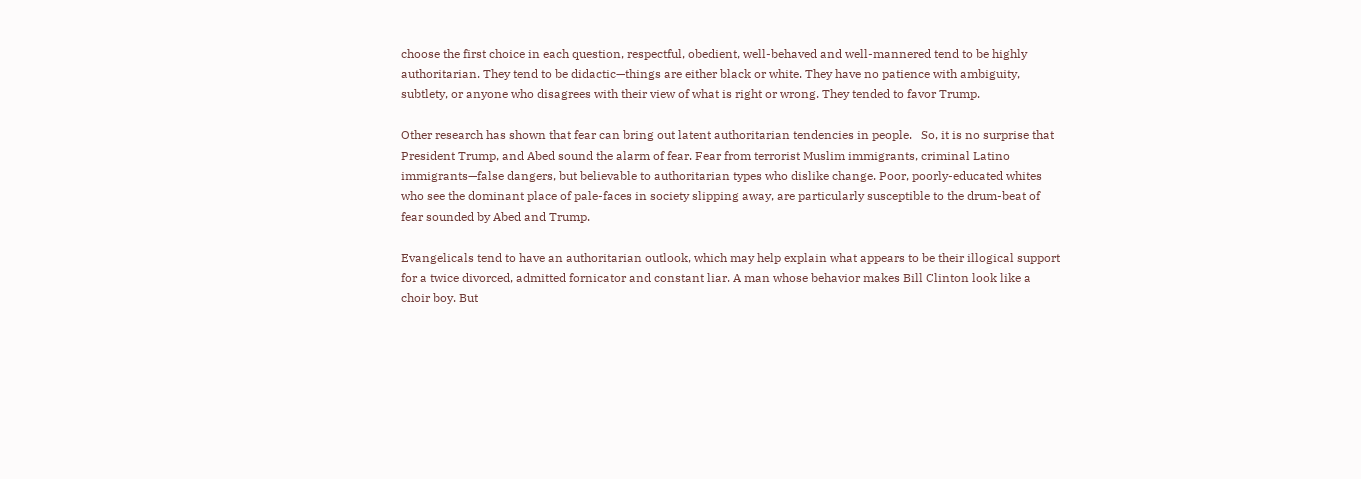choose the first choice in each question, respectful, obedient, well-behaved and well-mannered tend to be highly authoritarian. They tend to be didactic—things are either black or white. They have no patience with ambiguity, subtlety, or anyone who disagrees with their view of what is right or wrong. They tended to favor Trump.

Other research has shown that fear can bring out latent authoritarian tendencies in people.   So, it is no surprise that President Trump, and Abed sound the alarm of fear. Fear from terrorist Muslim immigrants, criminal Latino immigrants—false dangers, but believable to authoritarian types who dislike change. Poor, poorly-educated whites who see the dominant place of pale-faces in society slipping away, are particularly susceptible to the drum-beat of fear sounded by Abed and Trump.

Evangelicals tend to have an authoritarian outlook, which may help explain what appears to be their illogical support for a twice divorced, admitted fornicator and constant liar. A man whose behavior makes Bill Clinton look like a choir boy. But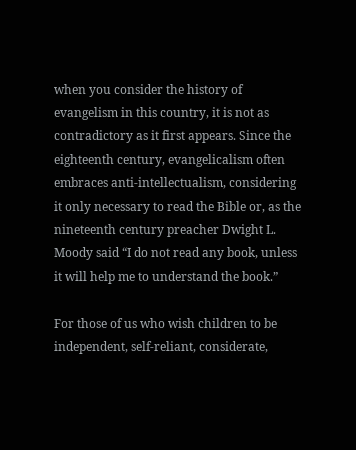when you consider the history of evangelism in this country, it is not as contradictory as it first appears. Since the eighteenth century, evangelicalism often embraces anti-intellectualism, considering it only necessary to read the Bible or, as the nineteenth century preacher Dwight L. Moody said “I do not read any book, unless it will help me to understand the book.”

For those of us who wish children to be independent, self-reliant, considerate,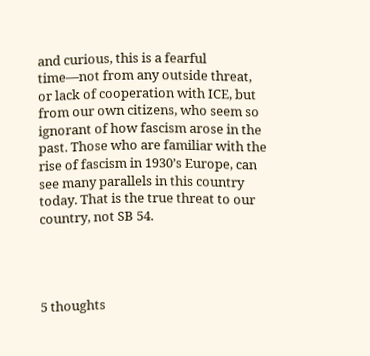and curious, this is a fearful time—not from any outside threat, or lack of cooperation with ICE, but from our own citizens, who seem so ignorant of how fascism arose in the past. Those who are familiar with the rise of fascism in 1930’s Europe, can see many parallels in this country today. That is the true threat to our country, not SB 54.




5 thoughts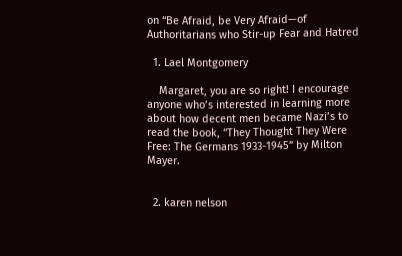on “Be Afraid, be Very Afraid—of Authoritarians who Stir-up Fear and Hatred

  1. Lael Montgomery

    Margaret, you are so right! I encourage anyone who’s interested in learning more about how decent men became Nazi’s to read the book, “They Thought They Were Free: The Germans 1933-1945” by Milton Mayer.


  2. karen nelson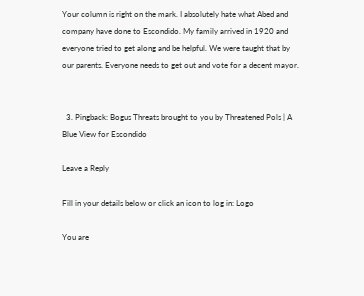Your column is right on the mark. I absolutely hate what Abed and company have done to Escondido. My family arrived in 1920 and everyone tried to get along and be helpful. We were taught that by our parents. Everyone needs to get out and vote for a decent mayor.


  3. Pingback: Bogus Threats brought to you by Threatened Pols | A Blue View for Escondido

Leave a Reply

Fill in your details below or click an icon to log in: Logo

You are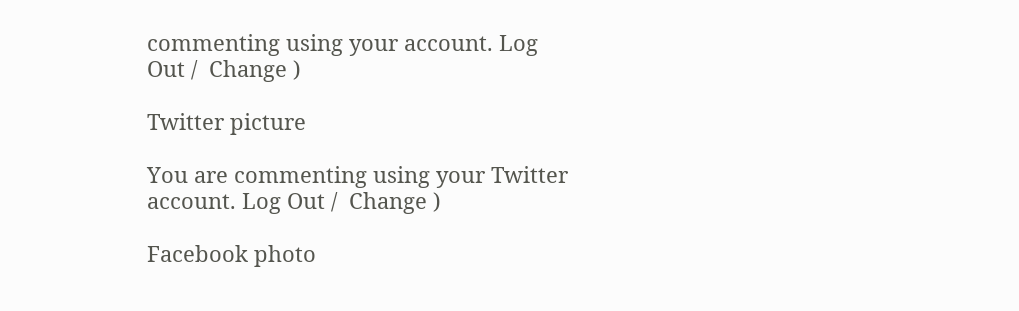commenting using your account. Log Out /  Change )

Twitter picture

You are commenting using your Twitter account. Log Out /  Change )

Facebook photo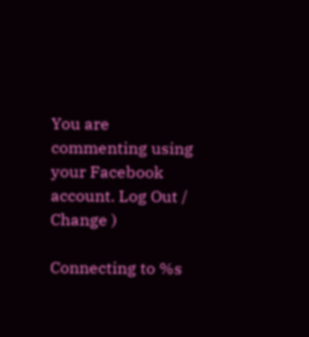You are commenting using your Facebook account. Log Out /  Change )

Connecting to %s